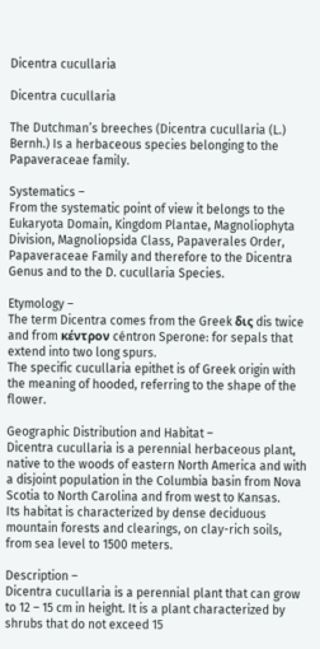Dicentra cucullaria

Dicentra cucullaria

The Dutchman’s breeches (Dicentra cucullaria (L.) Bernh.) Is a herbaceous species belonging to the Papaveraceae family.

Systematics –
From the systematic point of view it belongs to the Eukaryota Domain, Kingdom Plantae, Magnoliophyta Division, Magnoliopsida Class, Papaverales Order, Papaveraceae Family and therefore to the Dicentra Genus and to the D. cucullaria Species.

Etymology –
The term Dicentra comes from the Greek δις dis twice and from κέντρον céntron Sperone: for sepals that extend into two long spurs.
The specific cucullaria epithet is of Greek origin with the meaning of hooded, referring to the shape of the flower.

Geographic Distribution and Habitat –
Dicentra cucullaria is a perennial herbaceous plant, native to the woods of eastern North America and with a disjoint population in the Columbia basin from Nova Scotia to North Carolina and from west to Kansas.
Its habitat is characterized by dense deciduous mountain forests and clearings, on clay-rich soils, from sea level to 1500 meters.

Description –
Dicentra cucullaria is a perennial plant that can grow to 12 – 15 cm in height. It is a plant characterized by shrubs that do not exceed 15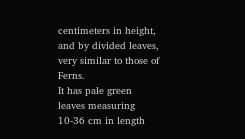centimeters in height, and by divided leaves, very similar to those of Ferns.
It has pale green leaves measuring 10-36 cm in length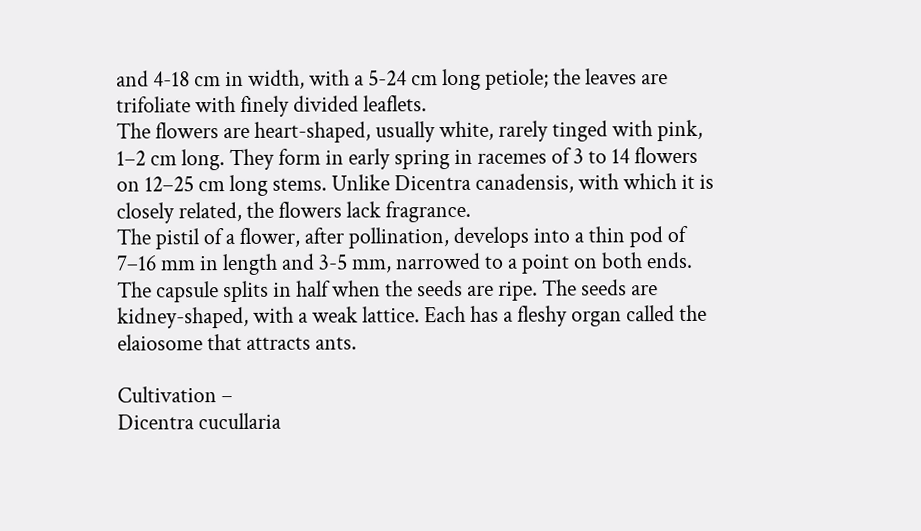and 4-18 cm in width, with a 5-24 cm long petiole; the leaves are trifoliate with finely divided leaflets.
The flowers are heart-shaped, usually white, rarely tinged with pink, 1–2 cm long. They form in early spring in racemes of 3 to 14 flowers on 12–25 cm long stems. Unlike Dicentra canadensis, with which it is closely related, the flowers lack fragrance.
The pistil of a flower, after pollination, develops into a thin pod of 7–16 mm in length and 3-5 mm, narrowed to a point on both ends. The capsule splits in half when the seeds are ripe. The seeds are kidney-shaped, with a weak lattice. Each has a fleshy organ called the elaiosome that attracts ants.

Cultivation –
Dicentra cucullaria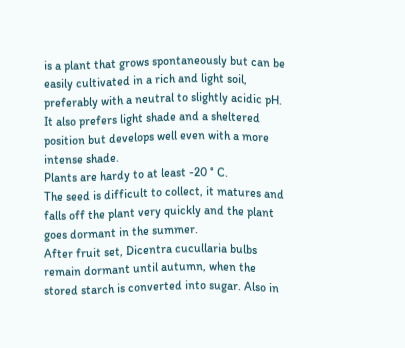is a plant that grows spontaneously but can be easily cultivated in a rich and light soil, preferably with a neutral to slightly acidic pH. It also prefers light shade and a sheltered position but develops well even with a more intense shade.
Plants are hardy to at least -20 ° C.
The seed is difficult to collect, it matures and falls off the plant very quickly and the plant goes dormant in the summer.
After fruit set, Dicentra cucullaria bulbs remain dormant until autumn, when the stored starch is converted into sugar. Also in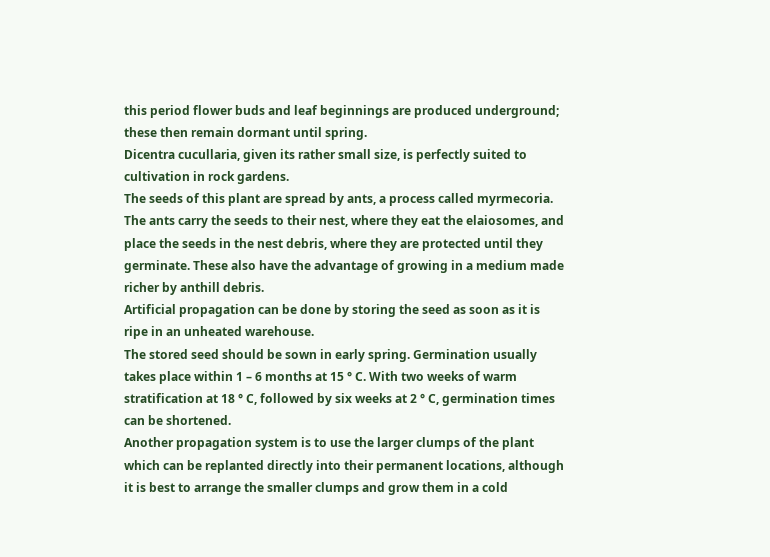this period flower buds and leaf beginnings are produced underground; these then remain dormant until spring.
Dicentra cucullaria, given its rather small size, is perfectly suited to cultivation in rock gardens.
The seeds of this plant are spread by ants, a process called myrmecoria. The ants carry the seeds to their nest, where they eat the elaiosomes, and place the seeds in the nest debris, where they are protected until they germinate. These also have the advantage of growing in a medium made richer by anthill debris.
Artificial propagation can be done by storing the seed as soon as it is ripe in an unheated warehouse.
The stored seed should be sown in early spring. Germination usually takes place within 1 – 6 months at 15 ° C. With two weeks of warm stratification at 18 ° C, followed by six weeks at 2 ° C, germination times can be shortened.
Another propagation system is to use the larger clumps of the plant which can be replanted directly into their permanent locations, although it is best to arrange the smaller clumps and grow them in a cold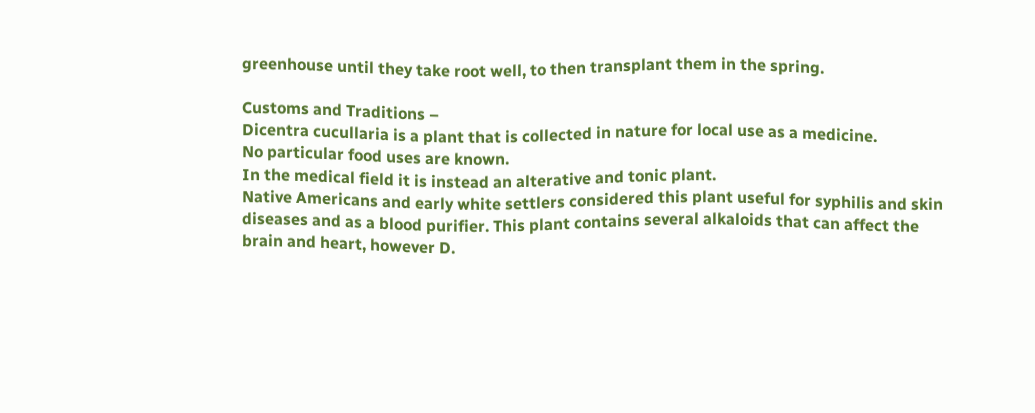greenhouse until they take root well, to then transplant them in the spring.

Customs and Traditions –
Dicentra cucullaria is a plant that is collected in nature for local use as a medicine.
No particular food uses are known.
In the medical field it is instead an alterative and tonic plant.
Native Americans and early white settlers considered this plant useful for syphilis and skin diseases and as a blood purifier. This plant contains several alkaloids that can affect the brain and heart, however D.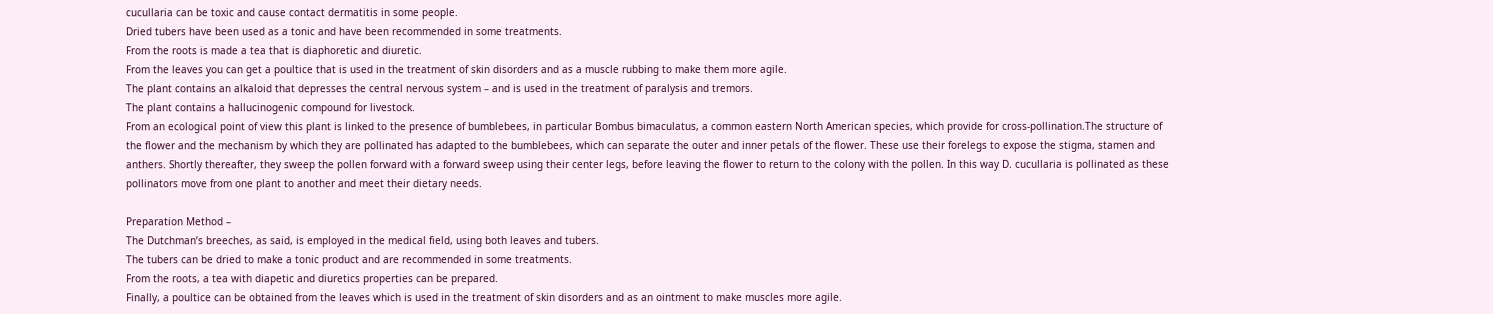cucullaria can be toxic and cause contact dermatitis in some people.
Dried tubers have been used as a tonic and have been recommended in some treatments.
From the roots is made a tea that is diaphoretic and diuretic.
From the leaves you can get a poultice that is used in the treatment of skin disorders and as a muscle rubbing to make them more agile.
The plant contains an alkaloid that depresses the central nervous system – and is used in the treatment of paralysis and tremors.
The plant contains a hallucinogenic compound for livestock.
From an ecological point of view this plant is linked to the presence of bumblebees, in particular Bombus bimaculatus, a common eastern North American species, which provide for cross-pollination.The structure of the flower and the mechanism by which they are pollinated has adapted to the bumblebees, which can separate the outer and inner petals of the flower. These use their forelegs to expose the stigma, stamen and anthers. Shortly thereafter, they sweep the pollen forward with a forward sweep using their center legs, before leaving the flower to return to the colony with the pollen. In this way D. cucullaria is pollinated as these pollinators move from one plant to another and meet their dietary needs.

Preparation Method –
The Dutchman’s breeches, as said, is employed in the medical field, using both leaves and tubers.
The tubers can be dried to make a tonic product and are recommended in some treatments.
From the roots, a tea with diapetic and diuretics properties can be prepared.
Finally, a poultice can be obtained from the leaves which is used in the treatment of skin disorders and as an ointment to make muscles more agile.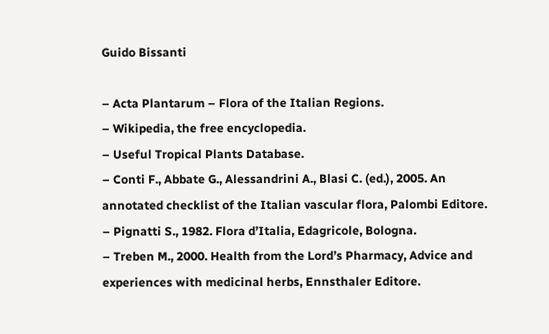Guido Bissanti

– Acta Plantarum – Flora of the Italian Regions.
– Wikipedia, the free encyclopedia.
– Useful Tropical Plants Database.
– Conti F., Abbate G., Alessandrini A., Blasi C. (ed.), 2005. An annotated checklist of the Italian vascular flora, Palombi Editore.
– Pignatti S., 1982. Flora d’Italia, Edagricole, Bologna.
– Treben M., 2000. Health from the Lord’s Pharmacy, Advice and experiences with medicinal herbs, Ennsthaler Editore.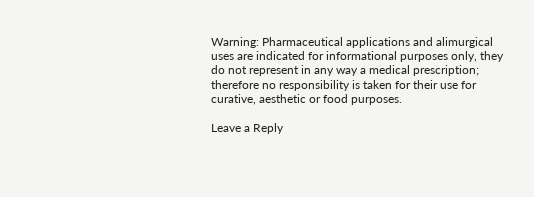Warning: Pharmaceutical applications and alimurgical uses are indicated for informational purposes only, they do not represent in any way a medical prescription; therefore no responsibility is taken for their use for curative, aesthetic or food purposes.

Leave a Reply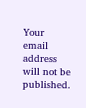Your email address will not be published.